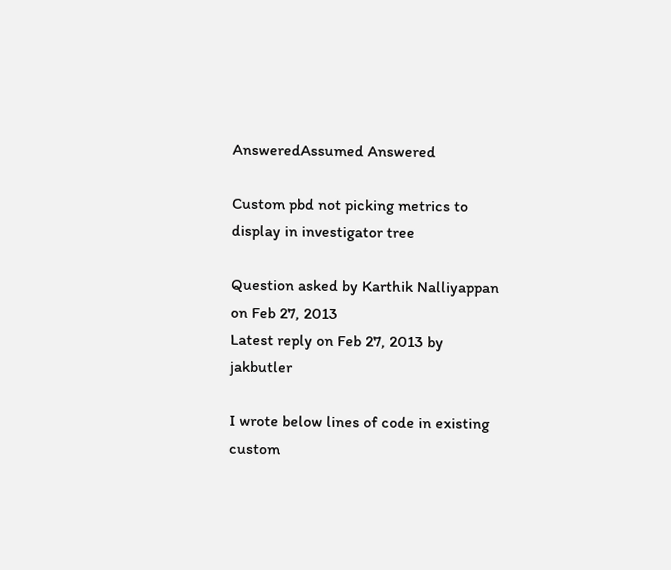AnsweredAssumed Answered

Custom pbd not picking metrics to display in investigator tree

Question asked by Karthik Nalliyappan on Feb 27, 2013
Latest reply on Feb 27, 2013 by jakbutler

I wrote below lines of code in existing custom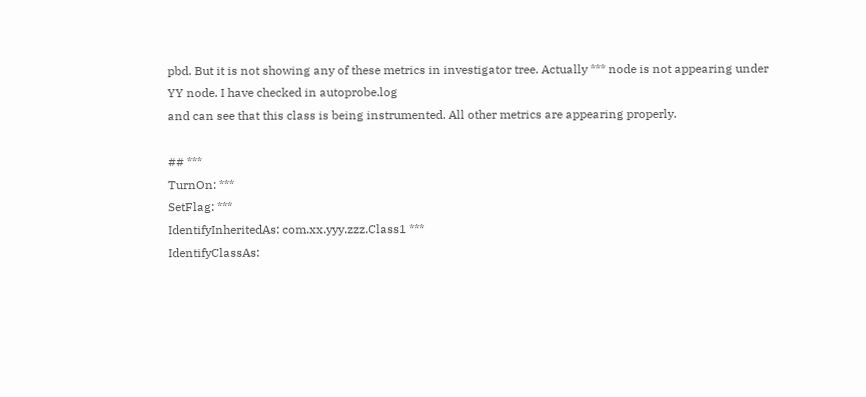pbd. But it is not showing any of these metrics in investigator tree. Actually *** node is not appearing under YY node. I have checked in autoprobe.log
and can see that this class is being instrumented. All other metrics are appearing properly.

## ***
TurnOn: ***
SetFlag: ***
IdentifyInheritedAs: com.xx.yyy.zzz.Class1 ***
IdentifyClassAs: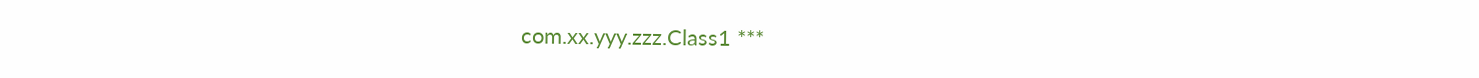com.xx.yyy.zzz.Class1 ***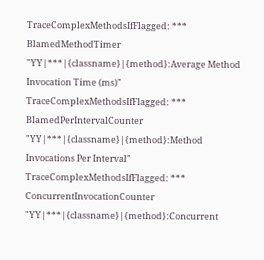TraceComplexMethodsIfFlagged: *** BlamedMethodTimer "YY|***|{classname}|{method}:Average Method Invocation Time (ms)"
TraceComplexMethodsIfFlagged: *** BlamedPerIntervalCounter "YY|***|{classname}|{method}:Method Invocations Per Interval"
TraceComplexMethodsIfFlagged: *** ConcurrentInvocationCounter "YY|***|{classname}|{method}:Concurrent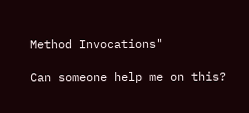Method Invocations"

Can someone help me on this?